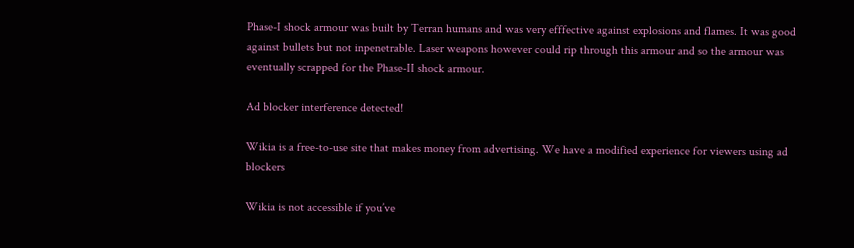Phase-I shock armour was built by Terran humans and was very efffective against explosions and flames. It was good against bullets but not inpenetrable. Laser weapons however could rip through this armour and so the armour was eventually scrapped for the Phase-II shock armour.

Ad blocker interference detected!

Wikia is a free-to-use site that makes money from advertising. We have a modified experience for viewers using ad blockers

Wikia is not accessible if you’ve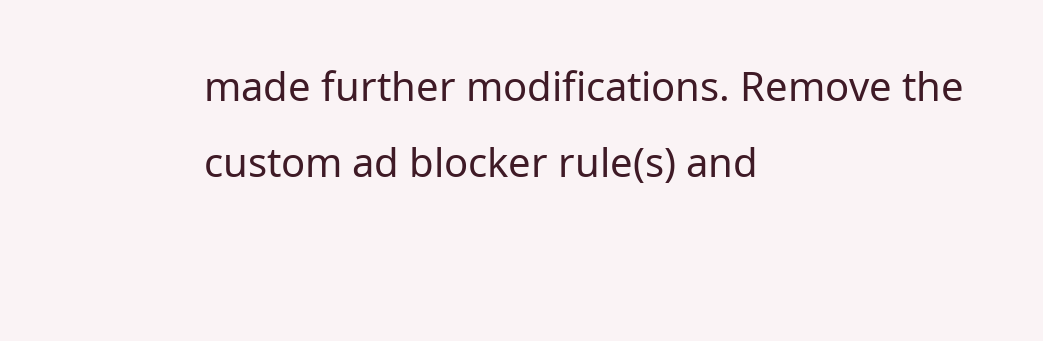made further modifications. Remove the custom ad blocker rule(s) and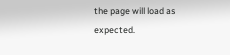the page will load as expected.